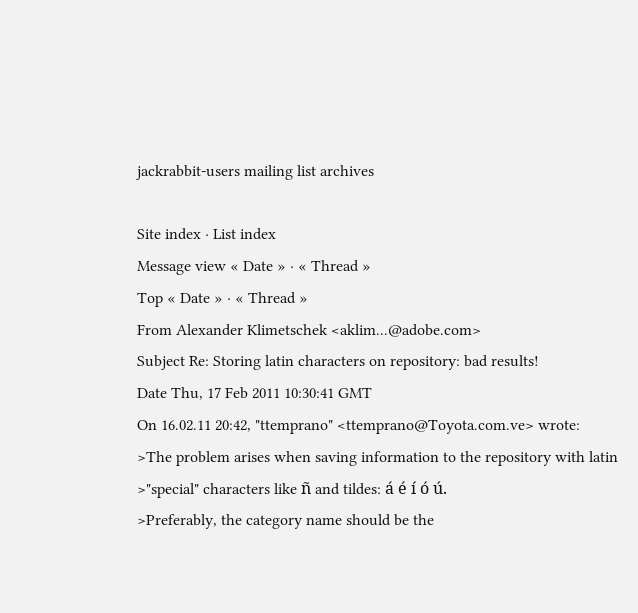jackrabbit-users mailing list archives

Site index · List index
Message view « Date » · « Thread »
Top « Date » · « Thread »
From Alexander Klimetschek <aklim...@adobe.com>
Subject Re: Storing latin characters on repository: bad results!
Date Thu, 17 Feb 2011 10:30:41 GMT
On 16.02.11 20:42, "ttemprano" <ttemprano@Toyota.com.ve> wrote:
>The problem arises when saving information to the repository with latin
>"special" characters like ñ and tildes: á é í ó ú.
>Preferably, the category name should be the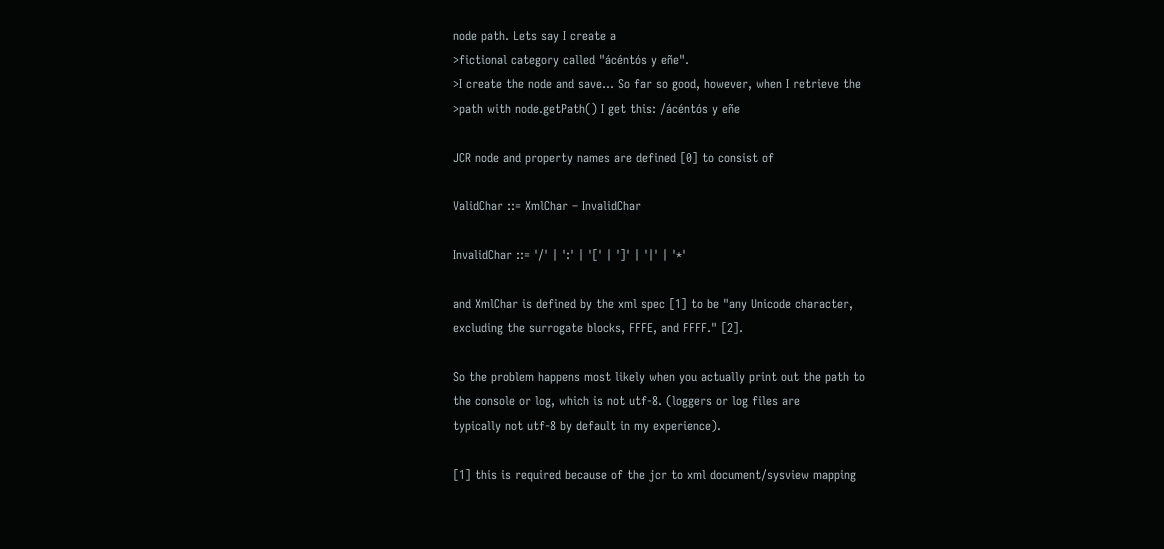node path. Lets say I create a
>fictional category called "ácéntós y eñe".
>I create the node and save... So far so good, however, when I retrieve the
>path with node.getPath() I get this: /ácéntós y eñe

JCR node and property names are defined [0] to consist of

ValidChar ::= XmlChar – InvalidChar

InvalidChar ::= '/' | ':' | '[' | ']' | '|' | '*'

and XmlChar is defined by the xml spec [1] to be "any Unicode character,
excluding the surrogate blocks, FFFE, and FFFF." [2].

So the problem happens most likely when you actually print out the path to
the console or log, which is not utf-8. (loggers or log files are
typically not utf-8 by default in my experience).

[1] this is required because of the jcr to xml document/sysview mapping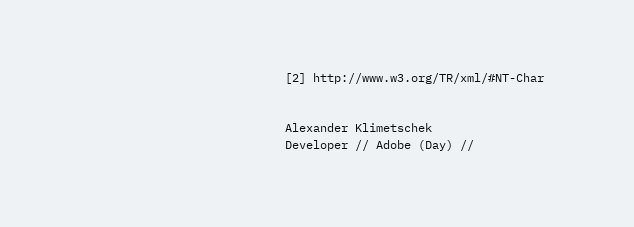[2] http://www.w3.org/TR/xml/#NT-Char


Alexander Klimetschek
Developer // Adobe (Day) //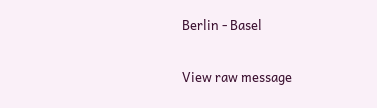Berlin - Basel

View raw message